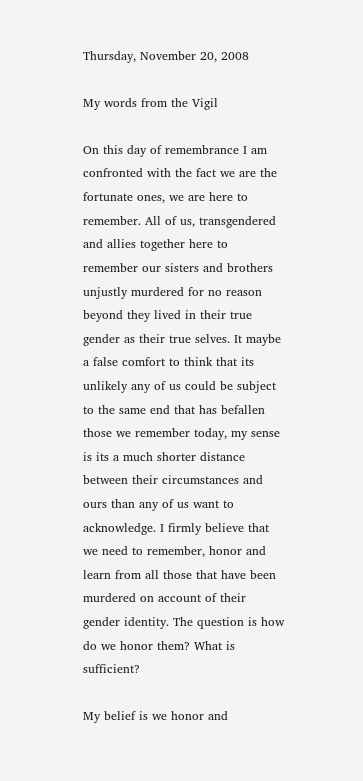Thursday, November 20, 2008

My words from the Vigil

On this day of remembrance I am confronted with the fact we are the fortunate ones, we are here to remember. All of us, transgendered and allies together here to remember our sisters and brothers unjustly murdered for no reason beyond they lived in their true gender as their true selves. It maybe a false comfort to think that its unlikely any of us could be subject to the same end that has befallen those we remember today, my sense is its a much shorter distance between their circumstances and ours than any of us want to acknowledge. I firmly believe that we need to remember, honor and learn from all those that have been murdered on account of their gender identity. The question is how do we honor them? What is sufficient?

My belief is we honor and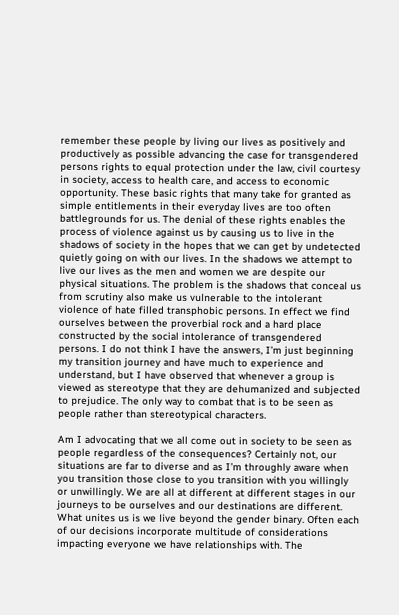remember these people by living our lives as positively and productively as possible advancing the case for transgendered persons rights to equal protection under the law, civil courtesy in society, access to health care, and access to economic opportunity. These basic rights that many take for granted as simple entitlements in their everyday lives are too often battlegrounds for us. The denial of these rights enables the process of violence against us by causing us to live in the shadows of society in the hopes that we can get by undetected quietly going on with our lives. In the shadows we attempt to live our lives as the men and women we are despite our physical situations. The problem is the shadows that conceal us from scrutiny also make us vulnerable to the intolerant violence of hate filled transphobic persons. In effect we find ourselves between the proverbial rock and a hard place constructed by the social intolerance of transgendered persons. I do not think I have the answers, I’m just beginning my transition journey and have much to experience and understand, but I have observed that whenever a group is viewed as stereotype that they are dehumanized and subjected to prejudice. The only way to combat that is to be seen as people rather than stereotypical characters.

Am I advocating that we all come out in society to be seen as people regardless of the consequences? Certainly not, our situations are far to diverse and as I’m throughly aware when you transition those close to you transition with you willingly or unwillingly. We are all at different at different stages in our journeys to be ourselves and our destinations are different. What unites us is we live beyond the gender binary. Often each of our decisions incorporate multitude of considerations impacting everyone we have relationships with. The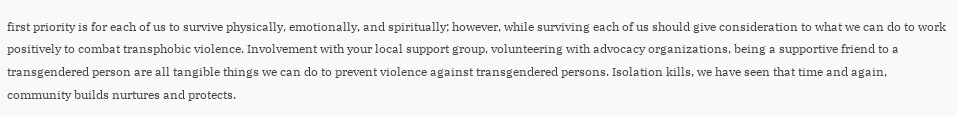first priority is for each of us to survive physically, emotionally, and spiritually; however, while surviving each of us should give consideration to what we can do to work positively to combat transphobic violence. Involvement with your local support group, volunteering with advocacy organizations, being a supportive friend to a transgendered person are all tangible things we can do to prevent violence against transgendered persons. Isolation kills, we have seen that time and again, community builds nurtures and protects.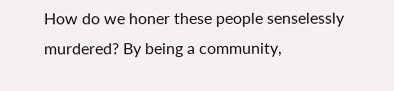How do we honer these people senselessly murdered? By being a community,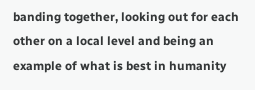banding together, looking out for each other on a local level and being an example of what is best in humanity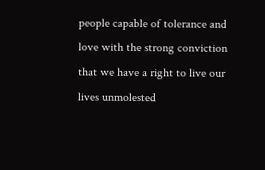people capable of tolerance and love with the strong conviction that we have a right to live our lives unmolested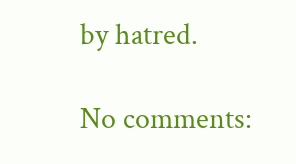by hatred.

No comments: